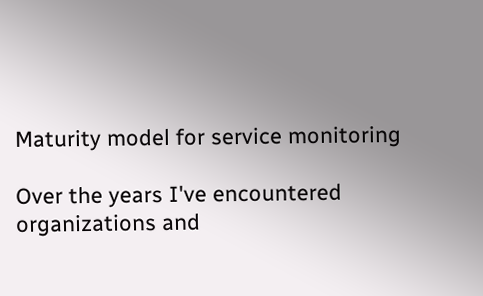Maturity model for service monitoring

Over the years I've encountered organizations and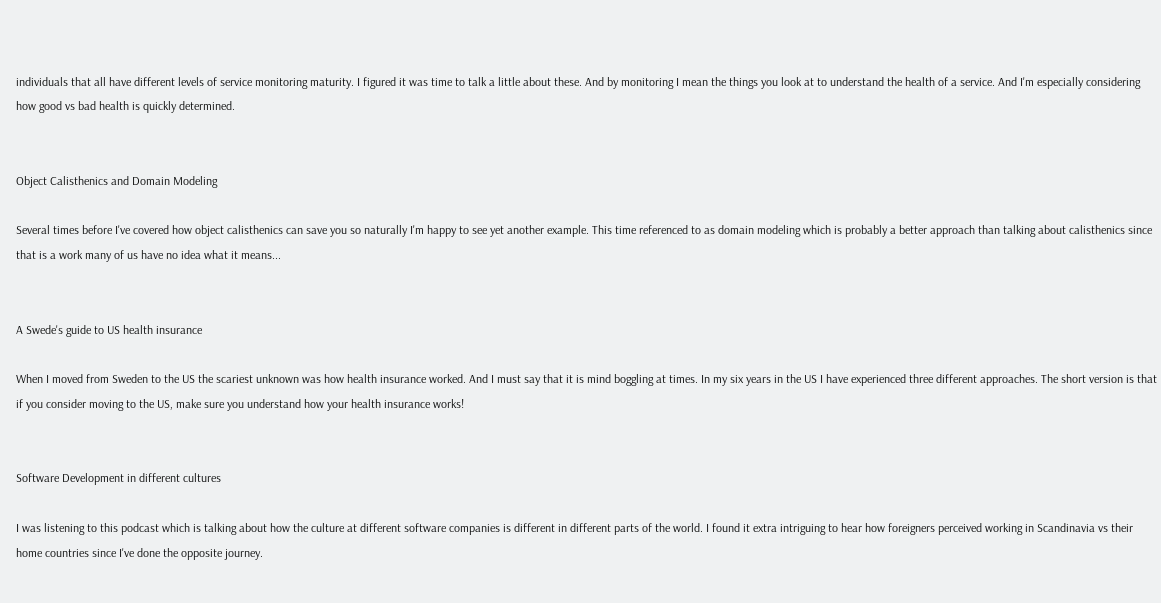individuals that all have different levels of service monitoring maturity. I figured it was time to talk a little about these. And by monitoring I mean the things you look at to understand the health of a service. And I'm especially considering how good vs bad health is quickly determined.


Object Calisthenics and Domain Modeling

Several times before I've covered how object calisthenics can save you so naturally I'm happy to see yet another example. This time referenced to as domain modeling which is probably a better approach than talking about calisthenics since that is a work many of us have no idea what it means...


A Swede's guide to US health insurance

When I moved from Sweden to the US the scariest unknown was how health insurance worked. And I must say that it is mind boggling at times. In my six years in the US I have experienced three different approaches. The short version is that if you consider moving to the US, make sure you understand how your health insurance works!


Software Development in different cultures

I was listening to this podcast which is talking about how the culture at different software companies is different in different parts of the world. I found it extra intriguing to hear how foreigners perceived working in Scandinavia vs their home countries since I've done the opposite journey.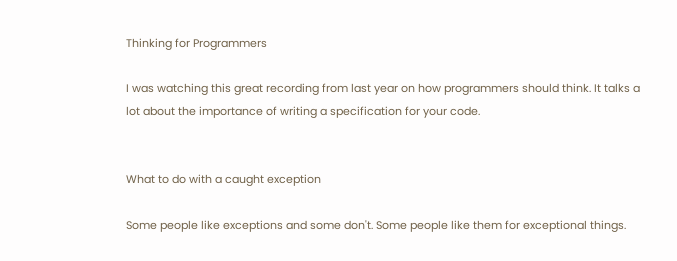Thinking for Programmers

I was watching this great recording from last year on how programmers should think. It talks a lot about the importance of writing a specification for your code.


What to do with a caught exception

Some people like exceptions and some don't. Some people like them for exceptional things.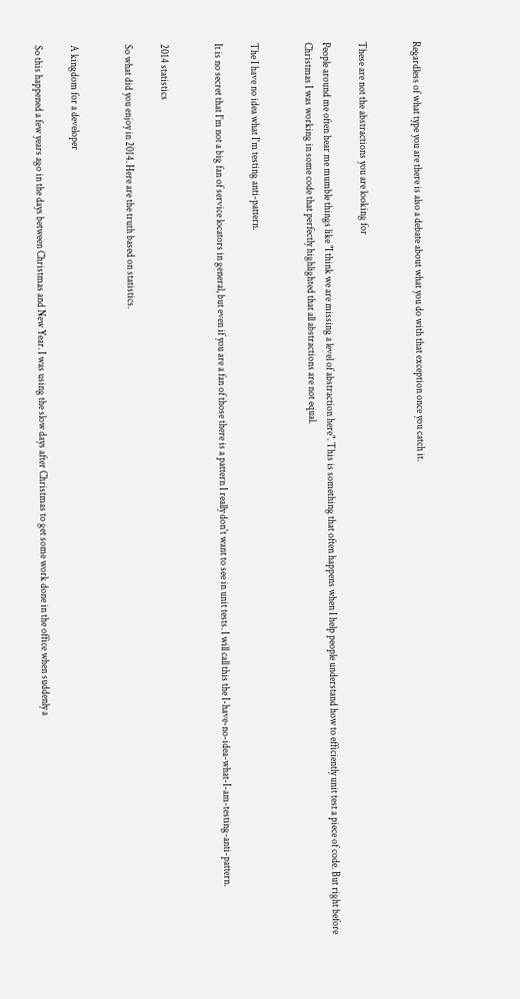Regardless of what type you are there is also a debate about what you do with that exception once you catch it.


These are not the abstractions you are looking for

People around me often hear me mumble things like "I think we are missing a level of abstraction here". This is something that often happens when I help people understand how to efficiently unit test a piece of code. But right before Christmas I was working in some code that perfectly highlighted that all abstractions are not equal.


The I have no idea what I'm testing anti-pattern.

It is no secret that I'm not a big fan of service locators in general, but even if you are a fan of those there is a pattern I really don't want to see in unit tests. I will call this the I-have-no-idea-what-I-am-testing-anti-pattern.


2014 statistics

So what did you enjoy in 2014. Here are the truth based on statistics.


A kingdom for a developer

So this happened a few years ago in the days between Christmas and New Year. I was using the slow days after Christmas to get some work done in the office when suddenly a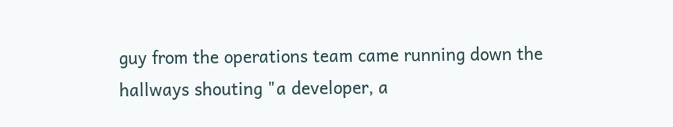guy from the operations team came running down the hallways shouting "a developer, a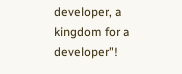developer, a kingdom for a developer"!